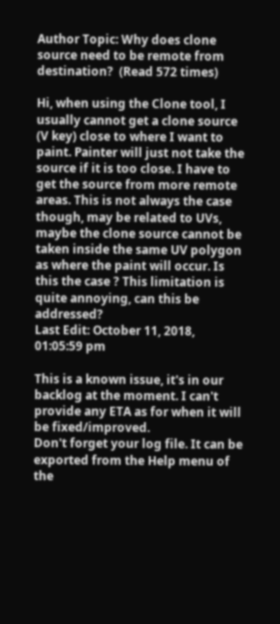Author Topic: Why does clone source need to be remote from destination?  (Read 572 times)

Hi, when using the Clone tool, I usually cannot get a clone source (V key) close to where I want to paint. Painter will just not take the source if it is too close. I have to get the source from more remote areas. This is not always the case though, may be related to UVs, maybe the clone source cannot be taken inside the same UV polygon as where the paint will occur. Is this the case ? This limitation is quite annoying, can this be addressed?
Last Edit: October 11, 2018, 01:05:59 pm

This is a known issue, it's in our backlog at the moment. I can't provide any ETA as for when it will be fixed/improved.
Don't forget your log file. It can be exported from the Help menu of the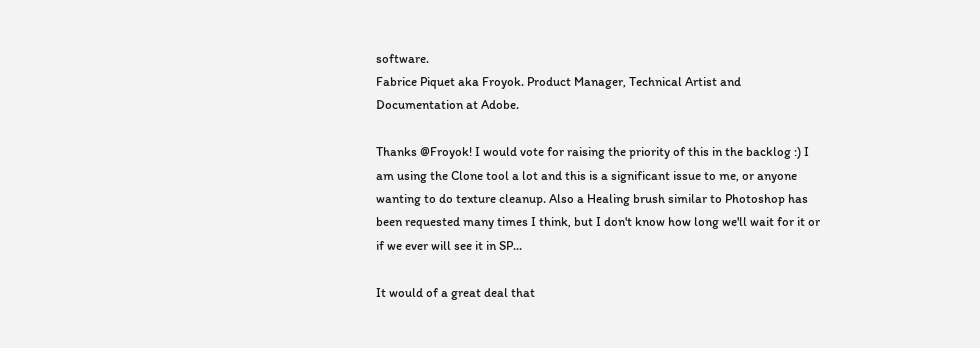software.
Fabrice Piquet aka Froyok. Product Manager, Technical Artist and Documentation at Adobe.

Thanks @Froyok! I would vote for raising the priority of this in the backlog :) I am using the Clone tool a lot and this is a significant issue to me, or anyone wanting to do texture cleanup. Also a Healing brush similar to Photoshop has been requested many times I think, but I don't know how long we'll wait for it or if we ever will see it in SP...

It would of a great deal that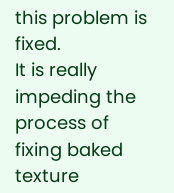this problem is fixed.
It is really impeding the process of fixing baked texture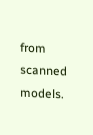from scanned models.